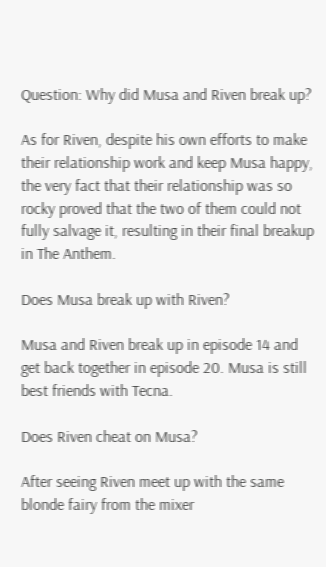Question: Why did Musa and Riven break up?

As for Riven, despite his own efforts to make their relationship work and keep Musa happy, the very fact that their relationship was so rocky proved that the two of them could not fully salvage it, resulting in their final breakup in The Anthem.

Does Musa break up with Riven?

Musa and Riven break up in episode 14 and get back together in episode 20. Musa is still best friends with Tecna.

Does Riven cheat on Musa?

After seeing Riven meet up with the same blonde fairy from the mixer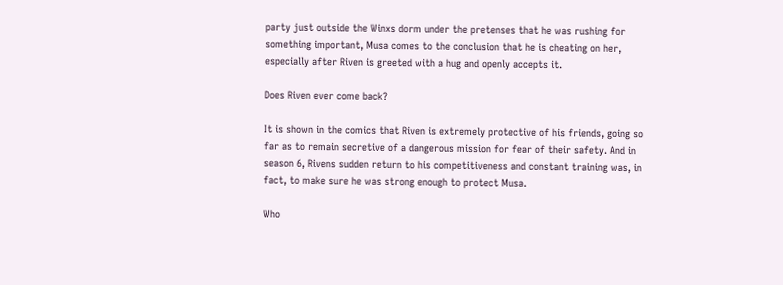party just outside the Winxs dorm under the pretenses that he was rushing for something important, Musa comes to the conclusion that he is cheating on her, especially after Riven is greeted with a hug and openly accepts it.

Does Riven ever come back?

It is shown in the comics that Riven is extremely protective of his friends, going so far as to remain secretive of a dangerous mission for fear of their safety. And in season 6, Rivens sudden return to his competitiveness and constant training was, in fact, to make sure he was strong enough to protect Musa.

Who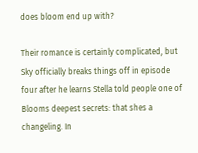does bloom end up with?

Their romance is certainly complicated, but Sky officially breaks things off in episode four after he learns Stella told people one of Blooms deepest secrets: that shes a changeling. In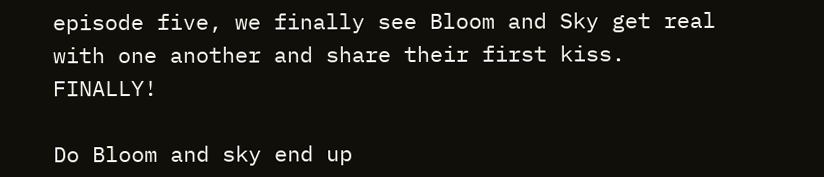episode five, we finally see Bloom and Sky get real with one another and share their first kiss. FINALLY!

Do Bloom and sky end up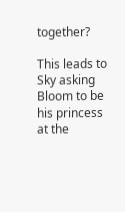together?

This leads to Sky asking Bloom to be his princess at the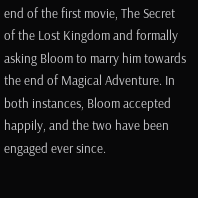end of the first movie, The Secret of the Lost Kingdom and formally asking Bloom to marry him towards the end of Magical Adventure. In both instances, Bloom accepted happily, and the two have been engaged ever since.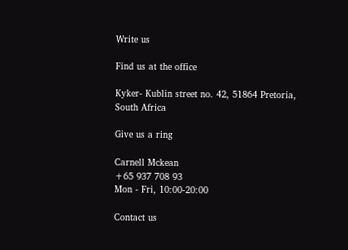Write us

Find us at the office

Kyker- Kublin street no. 42, 51864 Pretoria, South Africa

Give us a ring

Carnell Mckean
+65 937 708 93
Mon - Fri, 10:00-20:00

Contact us